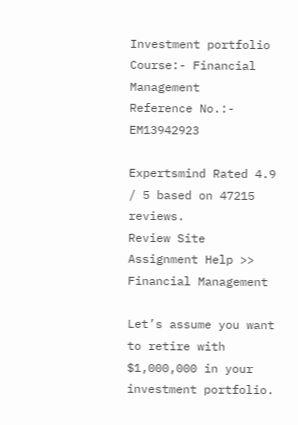Investment portfolio
Course:- Financial Management
Reference No.:- EM13942923

Expertsmind Rated 4.9 / 5 based on 47215 reviews.
Review Site
Assignment Help >> Financial Management

Let’s assume you want to retire with $1,000,000 in your investment portfolio.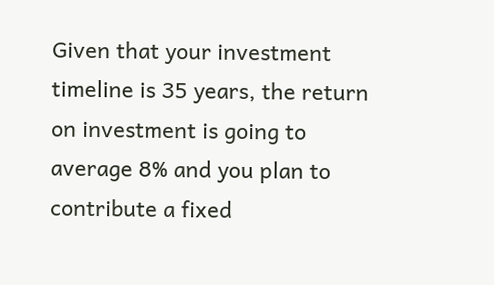Given that your investment timeline is 35 years, the return on investment is going to average 8% and you plan to contribute a fixed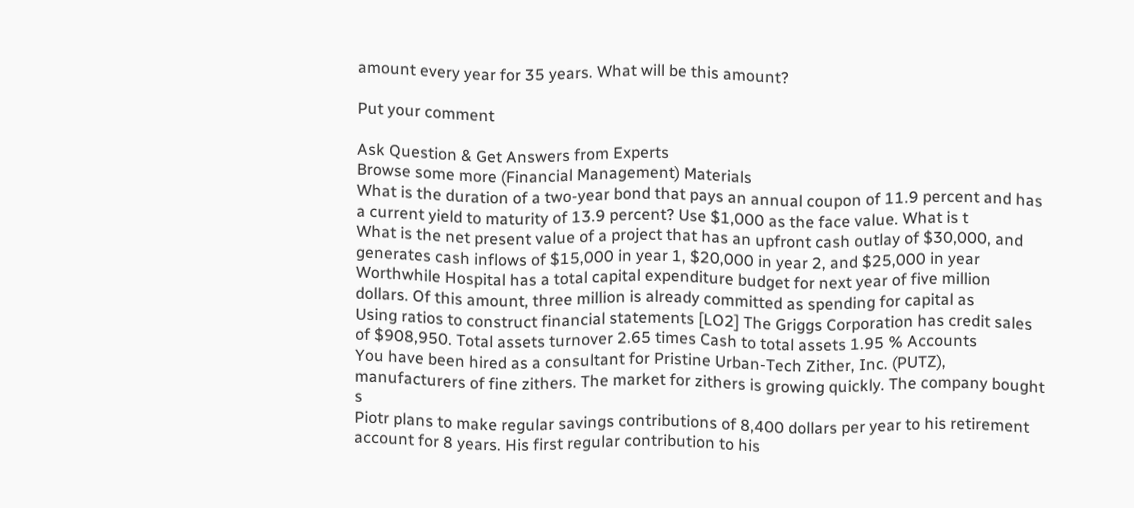amount every year for 35 years. What will be this amount?

Put your comment

Ask Question & Get Answers from Experts
Browse some more (Financial Management) Materials
What is the duration of a two-year bond that pays an annual coupon of 11.9 percent and has a current yield to maturity of 13.9 percent? Use $1,000 as the face value. What is t
What is the net present value of a project that has an upfront cash outlay of $30,000, and generates cash inflows of $15,000 in year 1, $20,000 in year 2, and $25,000 in year
Worthwhile Hospital has a total capital expenditure budget for next year of five million dollars. Of this amount, three million is already committed as spending for capital as
Using ratios to construct financial statements [LO2] The Griggs Corporation has credit sales of $908,950. Total assets turnover 2.65 times Cash to total assets 1.95 % Accounts
You have been hired as a consultant for Pristine Urban-Tech Zither, Inc. (PUTZ), manufacturers of fine zithers. The market for zithers is growing quickly. The company bought s
Piotr plans to make regular savings contributions of 8,400 dollars per year to his retirement account for 8 years. His first regular contribution to his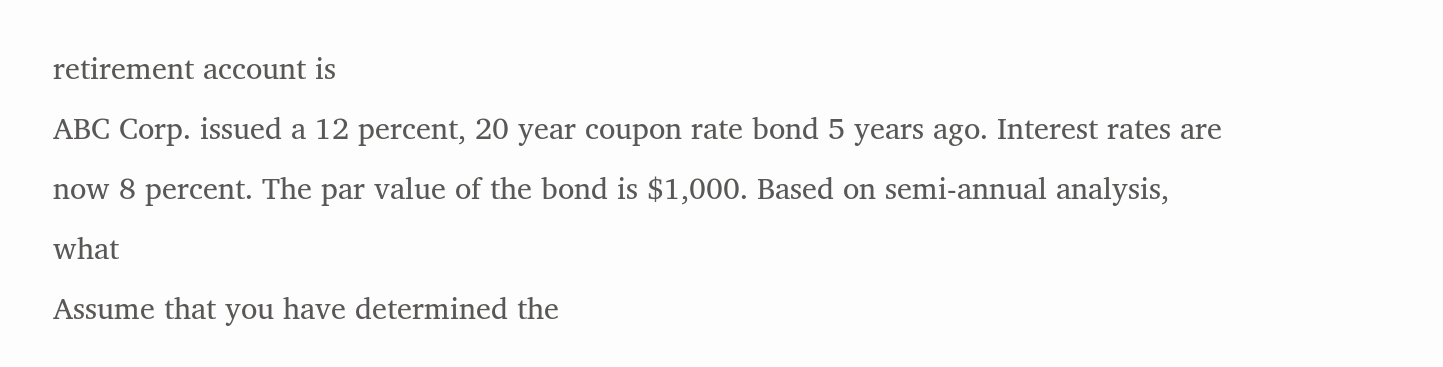retirement account is
ABC Corp. issued a 12 percent, 20 year coupon rate bond 5 years ago. Interest rates are now 8 percent. The par value of the bond is $1,000. Based on semi-annual analysis, what
Assume that you have determined the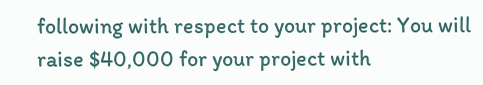following with respect to your project: You will raise $40,000 for your project with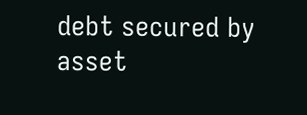debt secured by asset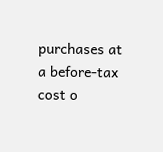purchases at a before-tax cost o